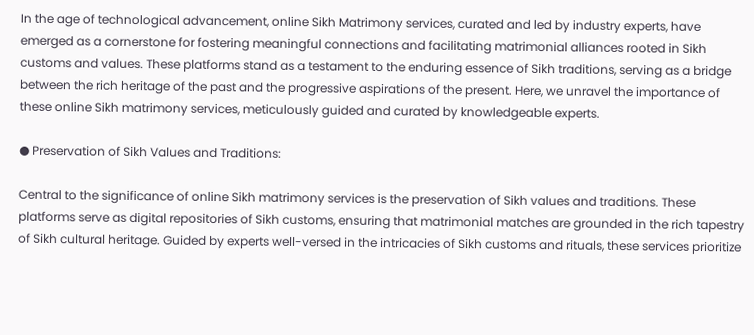In the age of technological advancement, online Sikh Matrimony services, curated and led by industry experts, have emerged as a cornerstone for fostering meaningful connections and facilitating matrimonial alliances rooted in Sikh customs and values. These platforms stand as a testament to the enduring essence of Sikh traditions, serving as a bridge between the rich heritage of the past and the progressive aspirations of the present. Here, we unravel the importance of these online Sikh matrimony services, meticulously guided and curated by knowledgeable experts.

● Preservation of Sikh Values and Traditions:

Central to the significance of online Sikh matrimony services is the preservation of Sikh values and traditions. These platforms serve as digital repositories of Sikh customs, ensuring that matrimonial matches are grounded in the rich tapestry of Sikh cultural heritage. Guided by experts well-versed in the intricacies of Sikh customs and rituals, these services prioritize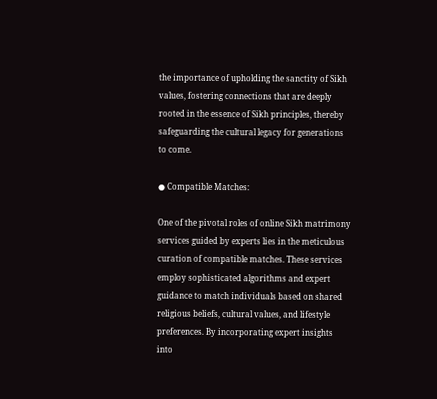the importance of upholding the sanctity of Sikh values, fostering connections that are deeply rooted in the essence of Sikh principles, thereby safeguarding the cultural legacy for generations to come.

● Compatible Matches:

One of the pivotal roles of online Sikh matrimony services guided by experts lies in the meticulous curation of compatible matches. These services employ sophisticated algorithms and expert guidance to match individuals based on shared religious beliefs, cultural values, and lifestyle preferences. By incorporating expert insights into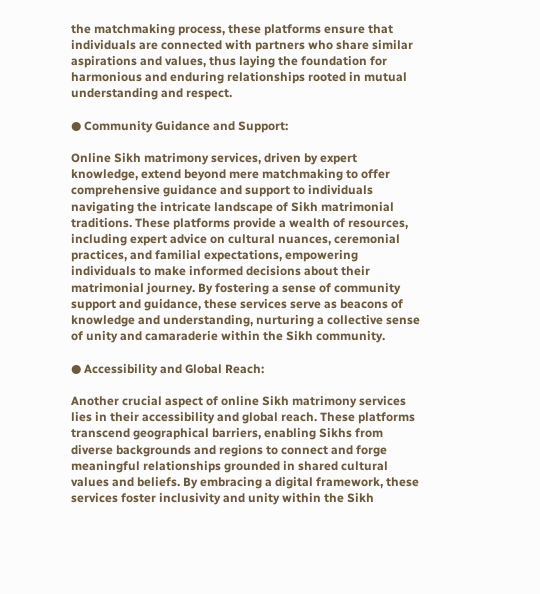the matchmaking process, these platforms ensure that individuals are connected with partners who share similar aspirations and values, thus laying the foundation for harmonious and enduring relationships rooted in mutual understanding and respect.

● Community Guidance and Support:

Online Sikh matrimony services, driven by expert knowledge, extend beyond mere matchmaking to offer comprehensive guidance and support to individuals navigating the intricate landscape of Sikh matrimonial traditions. These platforms provide a wealth of resources, including expert advice on cultural nuances, ceremonial practices, and familial expectations, empowering individuals to make informed decisions about their matrimonial journey. By fostering a sense of community support and guidance, these services serve as beacons of knowledge and understanding, nurturing a collective sense of unity and camaraderie within the Sikh community.

● Accessibility and Global Reach:

Another crucial aspect of online Sikh matrimony services lies in their accessibility and global reach. These platforms transcend geographical barriers, enabling Sikhs from diverse backgrounds and regions to connect and forge meaningful relationships grounded in shared cultural values and beliefs. By embracing a digital framework, these services foster inclusivity and unity within the Sikh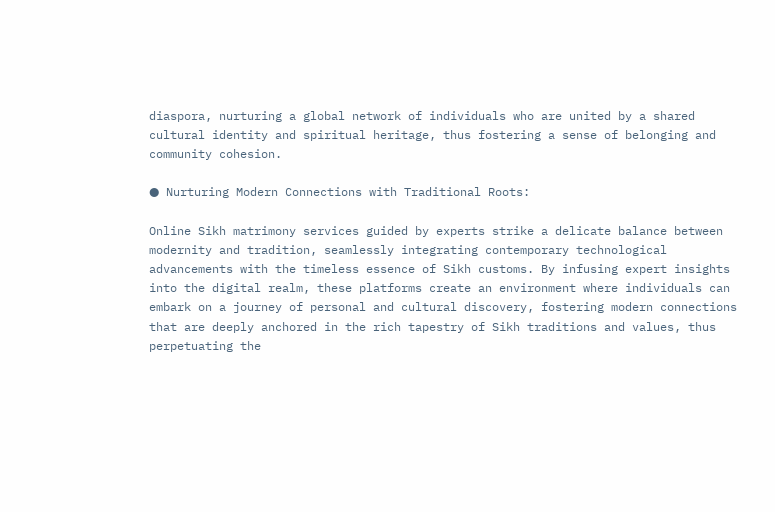diaspora, nurturing a global network of individuals who are united by a shared cultural identity and spiritual heritage, thus fostering a sense of belonging and community cohesion.

● Nurturing Modern Connections with Traditional Roots:

Online Sikh matrimony services guided by experts strike a delicate balance between modernity and tradition, seamlessly integrating contemporary technological advancements with the timeless essence of Sikh customs. By infusing expert insights into the digital realm, these platforms create an environment where individuals can embark on a journey of personal and cultural discovery, fostering modern connections that are deeply anchored in the rich tapestry of Sikh traditions and values, thus perpetuating the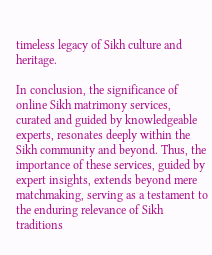timeless legacy of Sikh culture and heritage.

In conclusion, the significance of online Sikh matrimony services, curated and guided by knowledgeable experts, resonates deeply within the Sikh community and beyond. Thus, the importance of these services, guided by expert insights, extends beyond mere matchmaking, serving as a testament to the enduring relevance of Sikh traditions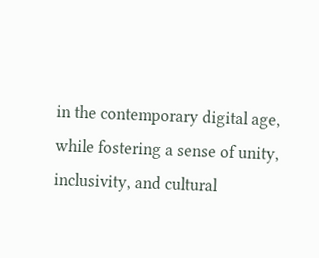in the contemporary digital age, while fostering a sense of unity, inclusivity, and cultural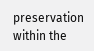preservation within the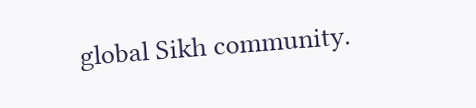global Sikh community.